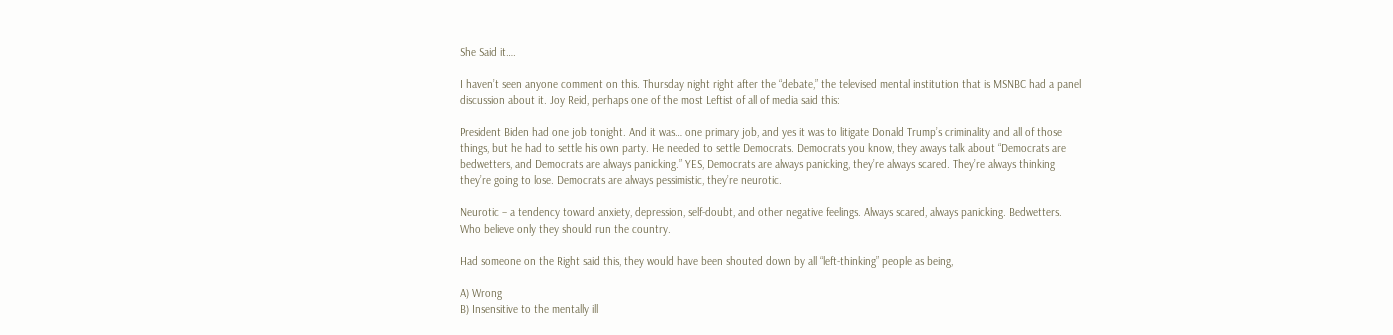She Said it….

I haven’t seen anyone comment on this. Thursday night right after the “debate,” the televised mental institution that is MSNBC had a panel discussion about it. Joy Reid, perhaps one of the most Leftist of all of media said this:

President Biden had one job tonight. And it was… one primary job, and yes it was to litigate Donald Trump’s criminality and all of those things, but he had to settle his own party. He needed to settle Democrats. Democrats you know, they aways talk about “Democrats are bedwetters, and Democrats are always panicking.” YES, Democrats are always panicking, they’re always scared. They’re always thinking they’re going to lose. Democrats are always pessimistic, they’re neurotic.

Neurotic – a tendency toward anxiety, depression, self-doubt, and other negative feelings. Always scared, always panicking. Bedwetters. Who believe only they should run the country.

Had someone on the Right said this, they would have been shouted down by all “left-thinking” people as being,

A) Wrong
B) Insensitive to the mentally ill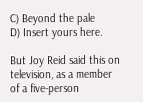C) Beyond the pale
D) Insert yours here.

But Joy Reid said this on television, as a member of a five-person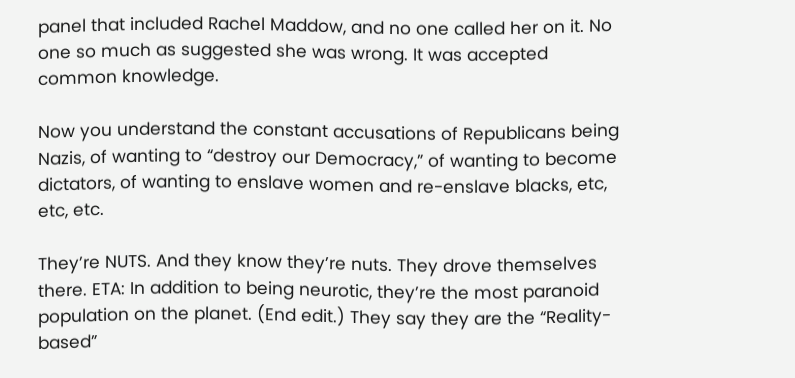panel that included Rachel Maddow, and no one called her on it. No one so much as suggested she was wrong. It was accepted common knowledge.

Now you understand the constant accusations of Republicans being Nazis, of wanting to “destroy our Democracy,” of wanting to become dictators, of wanting to enslave women and re-enslave blacks, etc, etc, etc.

They’re NUTS. And they know they’re nuts. They drove themselves there. ETA: In addition to being neurotic, they’re the most paranoid population on the planet. (End edit.) They say they are the “Reality-based”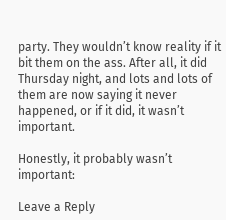party. They wouldn’t know reality if it bit them on the ass. After all, it did Thursday night, and lots and lots of them are now saying it never happened, or if it did, it wasn’t important.

Honestly, it probably wasn’t important:

Leave a Reply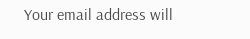Your email address will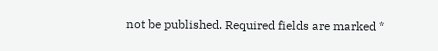not be published. Required fields are marked *